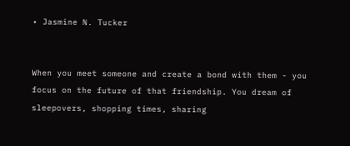• Jasmine N. Tucker


When you meet someone and create a bond with them - you focus on the future of that friendship. You dream of sleepovers, shopping times, sharing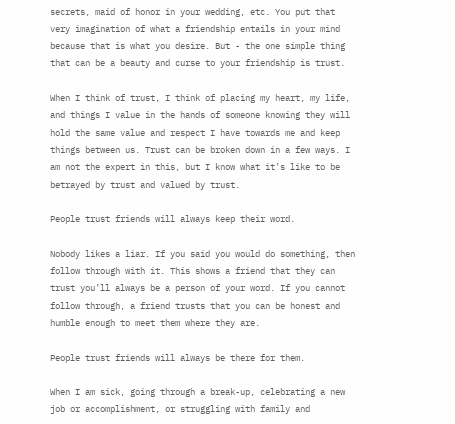secrets, maid of honor in your wedding, etc. You put that very imagination of what a friendship entails in your mind because that is what you desire. But - the one simple thing that can be a beauty and curse to your friendship is trust.

When I think of trust, I think of placing my heart, my life, and things I value in the hands of someone knowing they will hold the same value and respect I have towards me and keep things between us. Trust can be broken down in a few ways. I am not the expert in this, but I know what it’s like to be betrayed by trust and valued by trust.

People trust friends will always keep their word.

Nobody likes a liar. If you said you would do something, then follow through with it. This shows a friend that they can trust you’ll always be a person of your word. If you cannot follow through, a friend trusts that you can be honest and humble enough to meet them where they are.

People trust friends will always be there for them.

When I am sick, going through a break-up, celebrating a new job or accomplishment, or struggling with family and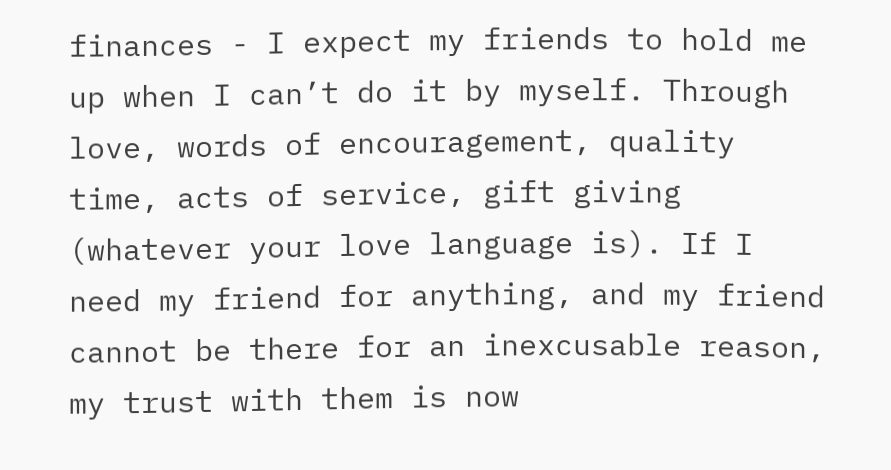finances - I expect my friends to hold me up when I can’t do it by myself. Through love, words of encouragement, quality time, acts of service, gift giving (whatever your love language is). If I need my friend for anything, and my friend cannot be there for an inexcusable reason, my trust with them is now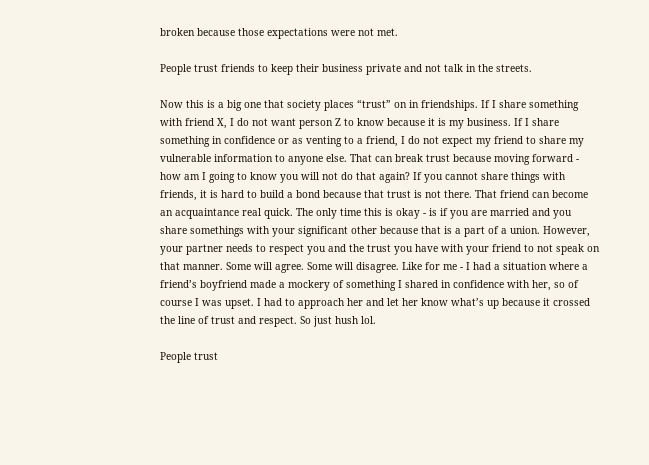broken because those expectations were not met.

People trust friends to keep their business private and not talk in the streets.

Now this is a big one that society places “trust” on in friendships. If I share something with friend X, I do not want person Z to know because it is my business. If I share something in confidence or as venting to a friend, I do not expect my friend to share my vulnerable information to anyone else. That can break trust because moving forward - how am I going to know you will not do that again? If you cannot share things with friends, it is hard to build a bond because that trust is not there. That friend can become an acquaintance real quick. The only time this is okay - is if you are married and you share somethings with your significant other because that is a part of a union. However, your partner needs to respect you and the trust you have with your friend to not speak on that manner. Some will agree. Some will disagree. Like for me - I had a situation where a friend’s boyfriend made a mockery of something I shared in confidence with her, so of course I was upset. I had to approach her and let her know what’s up because it crossed the line of trust and respect. So just hush lol.

People trust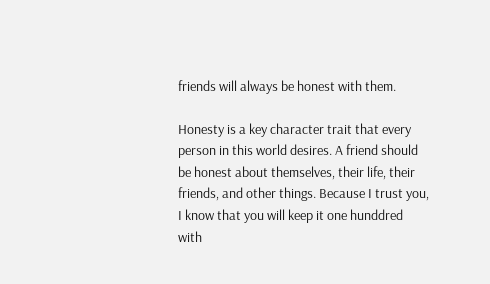friends will always be honest with them.

Honesty is a key character trait that every person in this world desires. A friend should be honest about themselves, their life, their friends, and other things. Because I trust you, I know that you will keep it one hunddred with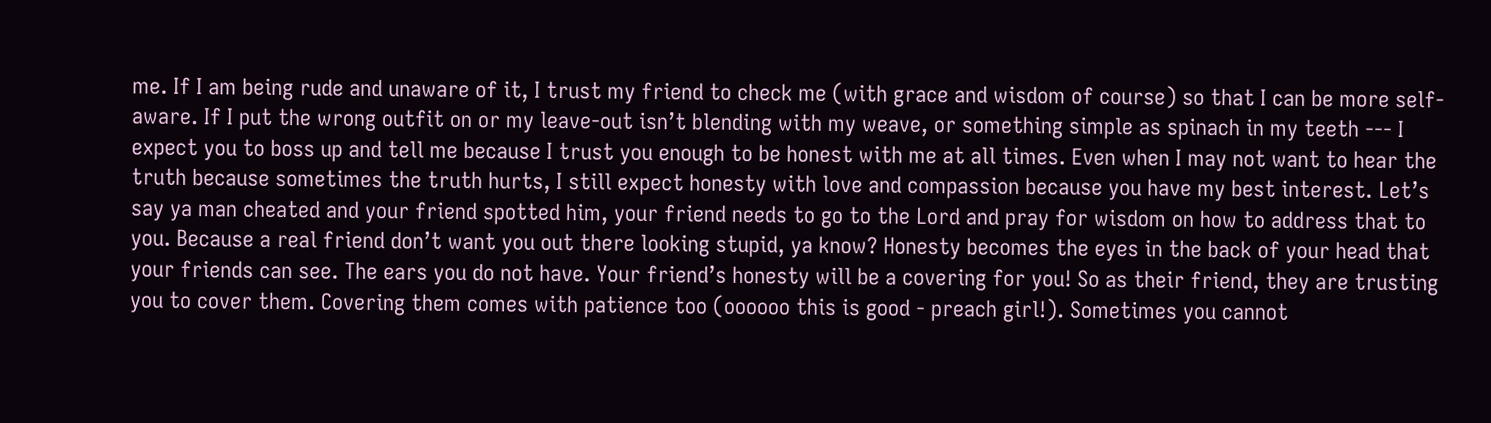me. If I am being rude and unaware of it, I trust my friend to check me (with grace and wisdom of course) so that I can be more self-aware. If I put the wrong outfit on or my leave-out isn’t blending with my weave, or something simple as spinach in my teeth --- I expect you to boss up and tell me because I trust you enough to be honest with me at all times. Even when I may not want to hear the truth because sometimes the truth hurts, I still expect honesty with love and compassion because you have my best interest. Let’s say ya man cheated and your friend spotted him, your friend needs to go to the Lord and pray for wisdom on how to address that to you. Because a real friend don’t want you out there looking stupid, ya know? Honesty becomes the eyes in the back of your head that your friends can see. The ears you do not have. Your friend’s honesty will be a covering for you! So as their friend, they are trusting you to cover them. Covering them comes with patience too (oooooo this is good - preach girl!). Sometimes you cannot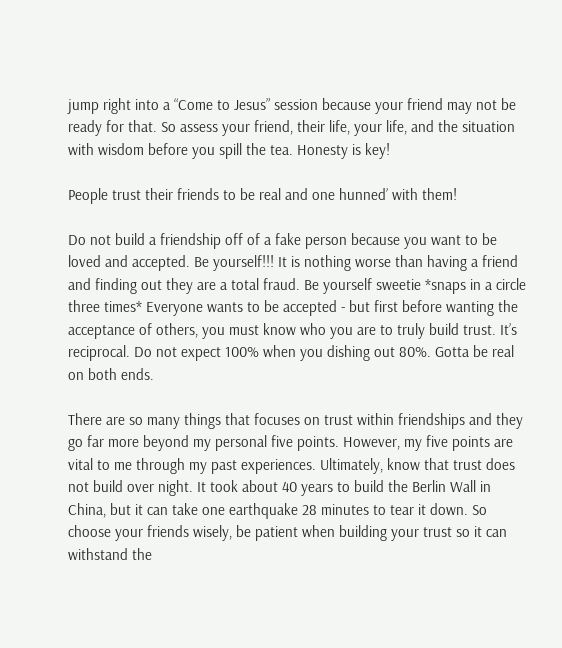jump right into a “Come to Jesus” session because your friend may not be ready for that. So assess your friend, their life, your life, and the situation with wisdom before you spill the tea. Honesty is key!

People trust their friends to be real and one hunned’ with them!

Do not build a friendship off of a fake person because you want to be loved and accepted. Be yourself!!! It is nothing worse than having a friend and finding out they are a total fraud. Be yourself sweetie *snaps in a circle three times* Everyone wants to be accepted - but first before wanting the acceptance of others, you must know who you are to truly build trust. It’s reciprocal. Do not expect 100% when you dishing out 80%. Gotta be real on both ends.

There are so many things that focuses on trust within friendships and they go far more beyond my personal five points. However, my five points are vital to me through my past experiences. Ultimately, know that trust does not build over night. It took about 40 years to build the Berlin Wall in China, but it can take one earthquake 28 minutes to tear it down. So choose your friends wisely, be patient when building your trust so it can withstand the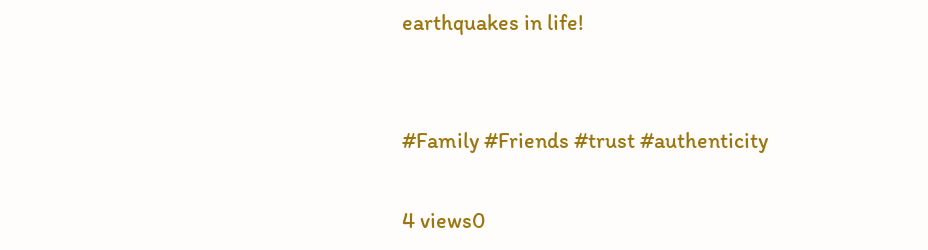earthquakes in life!


#Family #Friends #trust #authenticity

4 views0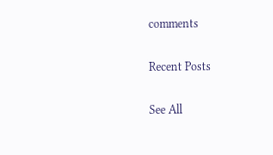comments

Recent Posts

See All